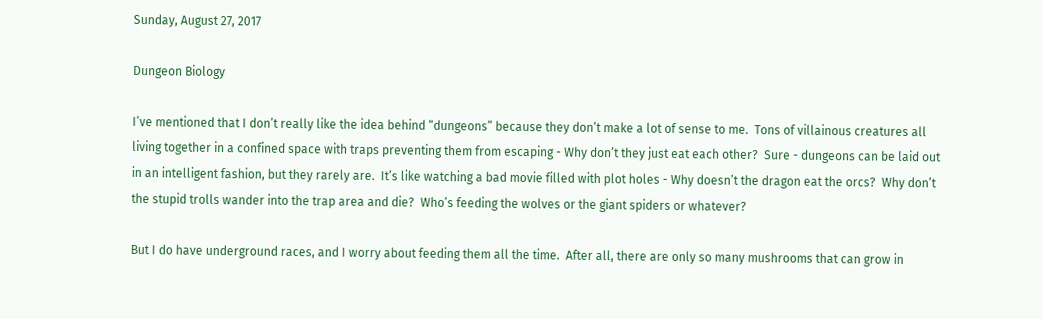Sunday, August 27, 2017

Dungeon Biology

I’ve mentioned that I don’t really like the idea behind “dungeons” because they don’t make a lot of sense to me.  Tons of villainous creatures all living together in a confined space with traps preventing them from escaping - Why don’t they just eat each other?  Sure - dungeons can be laid out in an intelligent fashion, but they rarely are.  It’s like watching a bad movie filled with plot holes - Why doesn’t the dragon eat the orcs?  Why don’t the stupid trolls wander into the trap area and die?  Who’s feeding the wolves or the giant spiders or whatever?

But I do have underground races, and I worry about feeding them all the time.  After all, there are only so many mushrooms that can grow in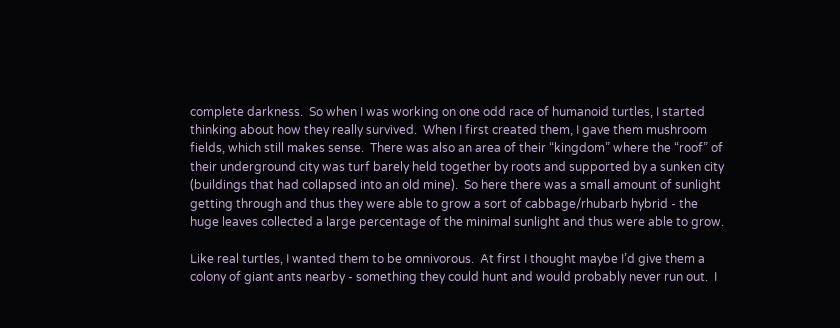complete darkness.  So when I was working on one odd race of humanoid turtles, I started thinking about how they really survived.  When I first created them, I gave them mushroom fields, which still makes sense.  There was also an area of their “kingdom” where the “roof” of their underground city was turf barely held together by roots and supported by a sunken city (buildings that had collapsed into an old mine).  So here there was a small amount of sunlight getting through and thus they were able to grow a sort of cabbage/rhubarb hybrid - the huge leaves collected a large percentage of the minimal sunlight and thus were able to grow.

Like real turtles, I wanted them to be omnivorous.  At first I thought maybe I’d give them a colony of giant ants nearby - something they could hunt and would probably never run out.  I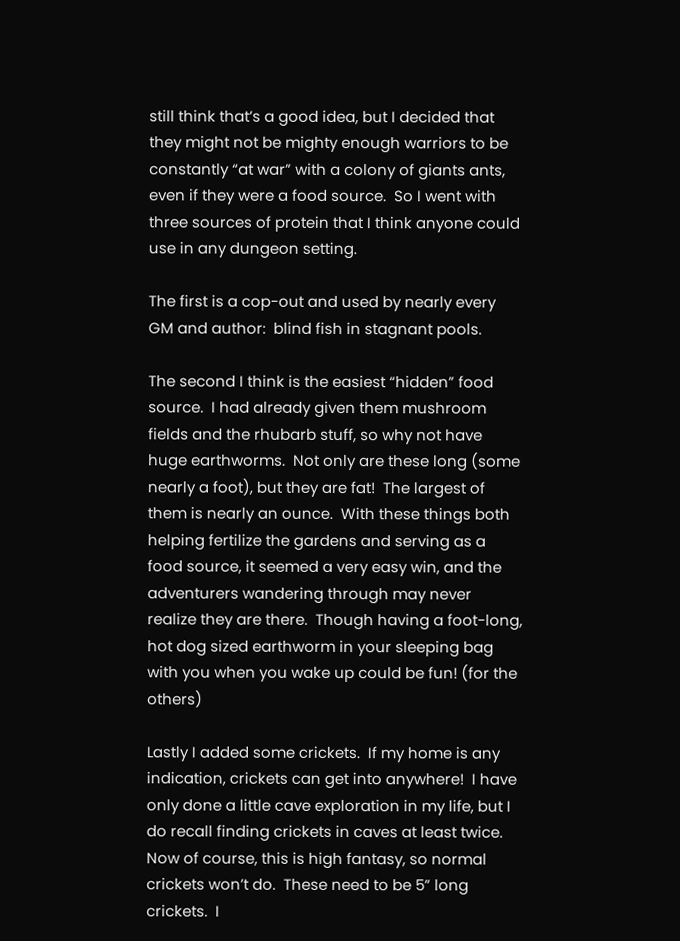still think that’s a good idea, but I decided that they might not be mighty enough warriors to be constantly “at war” with a colony of giants ants, even if they were a food source.  So I went with three sources of protein that I think anyone could use in any dungeon setting.

The first is a cop-out and used by nearly every GM and author:  blind fish in stagnant pools.

The second I think is the easiest “hidden” food source.  I had already given them mushroom fields and the rhubarb stuff, so why not have huge earthworms.  Not only are these long (some nearly a foot), but they are fat!  The largest of them is nearly an ounce.  With these things both helping fertilize the gardens and serving as a food source, it seemed a very easy win, and the adventurers wandering through may never realize they are there.  Though having a foot-long, hot dog sized earthworm in your sleeping bag with you when you wake up could be fun! (for the others)

Lastly I added some crickets.  If my home is any indication, crickets can get into anywhere!  I have only done a little cave exploration in my life, but I do recall finding crickets in caves at least twice.  Now of course, this is high fantasy, so normal crickets won’t do.  These need to be 5” long crickets.  I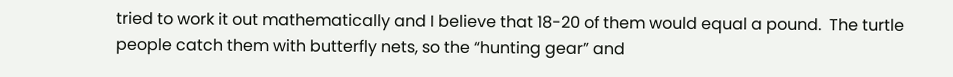tried to work it out mathematically and I believe that 18-20 of them would equal a pound.  The turtle people catch them with butterfly nets, so the “hunting gear” and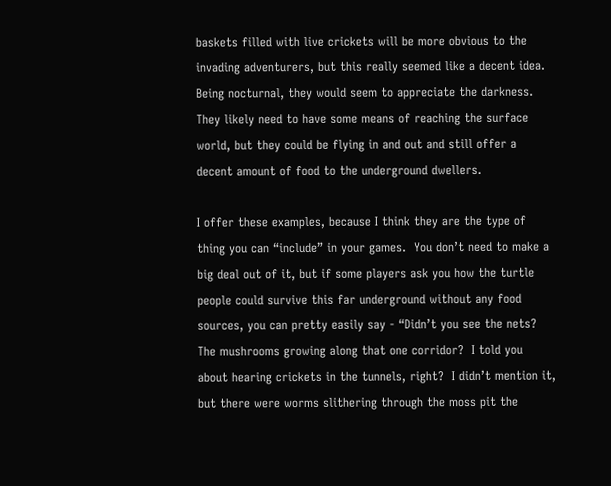baskets filled with live crickets will be more obvious to the invading adventurers, but this really seemed like a decent idea.  Being nocturnal, they would seem to appreciate the darkness.  They likely need to have some means of reaching the surface world, but they could be flying in and out and still offer a decent amount of food to the underground dwellers.

I offer these examples, because I think they are the type of thing you can “include” in your games.  You don’t need to make a big deal out of it, but if some players ask you how the turtle people could survive this far underground without any food sources, you can pretty easily say - “Didn’t you see the nets?  The mushrooms growing along that one corridor?  I told you about hearing crickets in the tunnels, right?  I didn’t mention it, but there were worms slithering through the moss pit the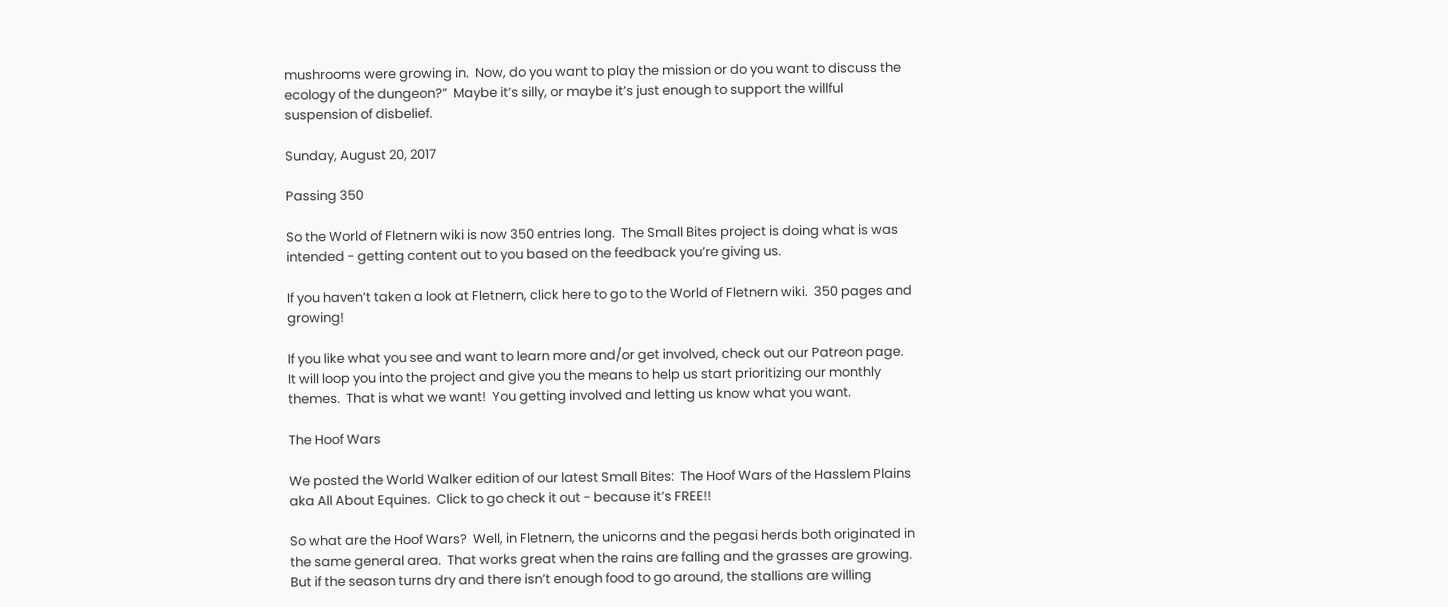mushrooms were growing in.  Now, do you want to play the mission or do you want to discuss the ecology of the dungeon?”  Maybe it’s silly, or maybe it’s just enough to support the willful suspension of disbelief.

Sunday, August 20, 2017

Passing 350

So the World of Fletnern wiki is now 350 entries long.  The Small Bites project is doing what is was intended - getting content out to you based on the feedback you’re giving us.

If you haven’t taken a look at Fletnern, click here to go to the World of Fletnern wiki.  350 pages and growing!

If you like what you see and want to learn more and/or get involved, check out our Patreon page.  It will loop you into the project and give you the means to help us start prioritizing our monthly themes.  That is what we want!  You getting involved and letting us know what you want.

The Hoof Wars

We posted the World Walker edition of our latest Small Bites:  The Hoof Wars of the Hasslem Plains aka All About Equines.  Click to go check it out - because it’s FREE!!

So what are the Hoof Wars?  Well, in Fletnern, the unicorns and the pegasi herds both originated in the same general area.  That works great when the rains are falling and the grasses are growing.  But if the season turns dry and there isn’t enough food to go around, the stallions are willing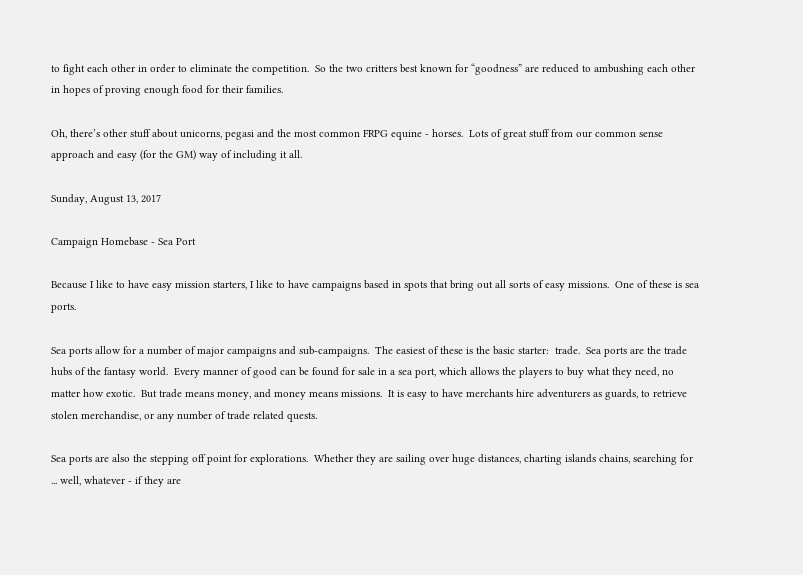to fight each other in order to eliminate the competition.  So the two critters best known for “goodness” are reduced to ambushing each other in hopes of proving enough food for their families.

Oh, there’s other stuff about unicorns, pegasi and the most common FRPG equine - horses.  Lots of great stuff from our common sense approach and easy (for the GM) way of including it all.

Sunday, August 13, 2017

Campaign Homebase - Sea Port

Because I like to have easy mission starters, I like to have campaigns based in spots that bring out all sorts of easy missions.  One of these is sea ports.

Sea ports allow for a number of major campaigns and sub-campaigns.  The easiest of these is the basic starter:  trade.  Sea ports are the trade hubs of the fantasy world.  Every manner of good can be found for sale in a sea port, which allows the players to buy what they need, no matter how exotic.  But trade means money, and money means missions.  It is easy to have merchants hire adventurers as guards, to retrieve stolen merchandise, or any number of trade related quests.

Sea ports are also the stepping off point for explorations.  Whether they are sailing over huge distances, charting islands chains, searching for ... well, whatever - if they are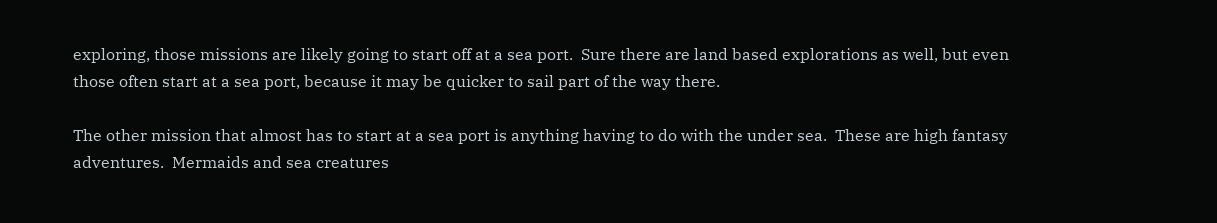exploring, those missions are likely going to start off at a sea port.  Sure there are land based explorations as well, but even those often start at a sea port, because it may be quicker to sail part of the way there.

The other mission that almost has to start at a sea port is anything having to do with the under sea.  These are high fantasy adventures.  Mermaids and sea creatures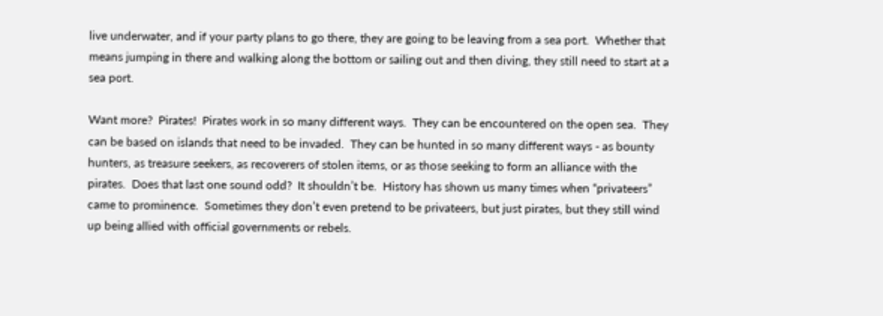live underwater, and if your party plans to go there, they are going to be leaving from a sea port.  Whether that means jumping in there and walking along the bottom or sailing out and then diving, they still need to start at a sea port.

Want more?  Pirates!  Pirates work in so many different ways.  They can be encountered on the open sea.  They can be based on islands that need to be invaded.  They can be hunted in so many different ways - as bounty hunters, as treasure seekers, as recoverers of stolen items, or as those seeking to form an alliance with the pirates.  Does that last one sound odd?  It shouldn’t be.  History has shown us many times when “privateers” came to prominence.  Sometimes they don’t even pretend to be privateers, but just pirates, but they still wind up being allied with official governments or rebels.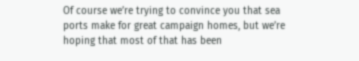Of course we’re trying to convince you that sea ports make for great campaign homes, but we’re hoping that most of that has been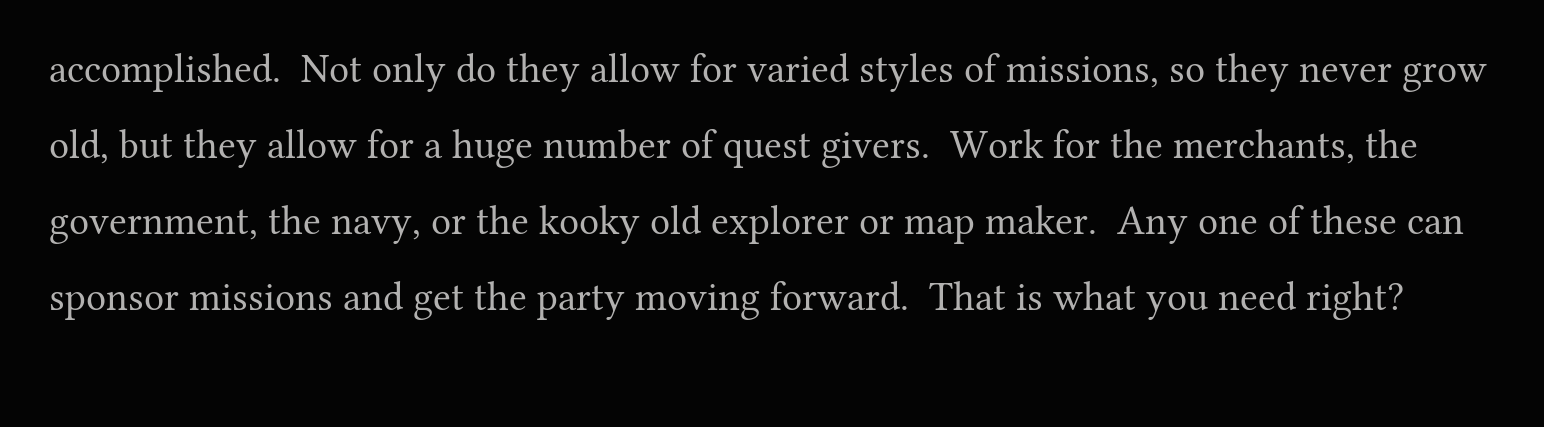accomplished.  Not only do they allow for varied styles of missions, so they never grow old, but they allow for a huge number of quest givers.  Work for the merchants, the government, the navy, or the kooky old explorer or map maker.  Any one of these can sponsor missions and get the party moving forward.  That is what you need right?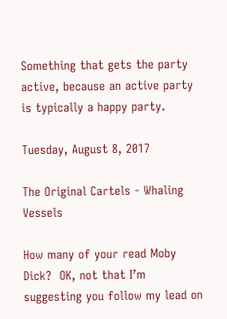Something that gets the party active, because an active party is typically a happy party.

Tuesday, August 8, 2017

The Original Cartels - Whaling Vessels

How many of your read Moby Dick?  OK, not that I’m suggesting you follow my lead on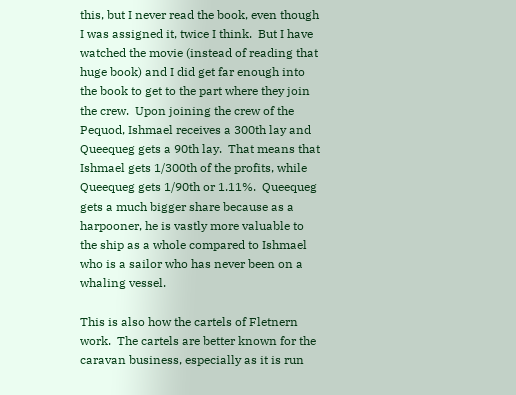this, but I never read the book, even though I was assigned it, twice I think.  But I have watched the movie (instead of reading that huge book) and I did get far enough into the book to get to the part where they join the crew.  Upon joining the crew of the Pequod, Ishmael receives a 300th lay and Queequeg gets a 90th lay.  That means that Ishmael gets 1/300th of the profits, while Queequeg gets 1/90th or 1.11%.  Queequeg gets a much bigger share because as a harpooner, he is vastly more valuable to the ship as a whole compared to Ishmael who is a sailor who has never been on a whaling vessel.

This is also how the cartels of Fletnern work.  The cartels are better known for the caravan business, especially as it is run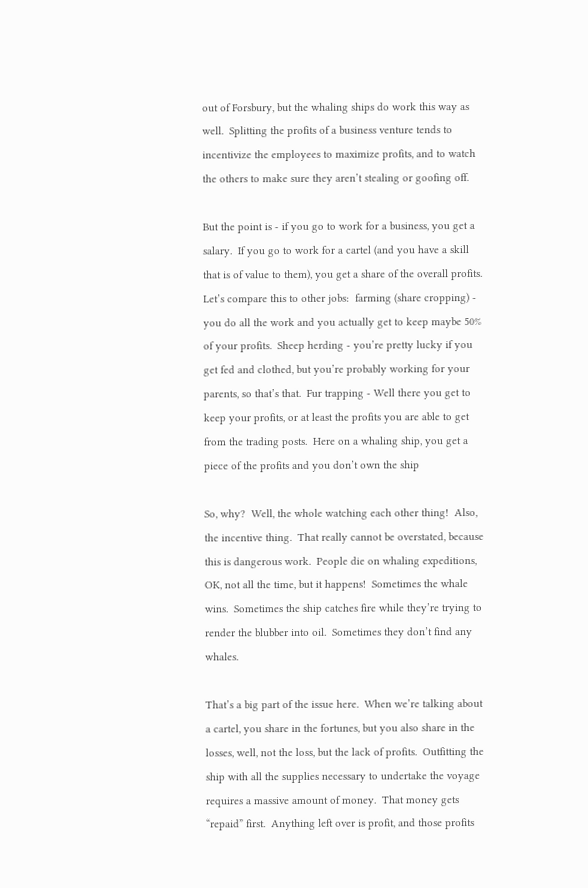out of Forsbury, but the whaling ships do work this way as well.  Splitting the profits of a business venture tends to incentivize the employees to maximize profits, and to watch the others to make sure they aren’t stealing or goofing off.

But the point is - if you go to work for a business, you get a salary.  If you go to work for a cartel (and you have a skill that is of value to them), you get a share of the overall profits.  Let’s compare this to other jobs:  farming (share cropping) - you do all the work and you actually get to keep maybe 50% of your profits.  Sheep herding - you’re pretty lucky if you get fed and clothed, but you’re probably working for your parents, so that’s that.  Fur trapping - Well there you get to keep your profits, or at least the profits you are able to get from the trading posts.  Here on a whaling ship, you get a piece of the profits and you don’t own the ship

So, why?  Well, the whole watching each other thing!  Also, the incentive thing.  That really cannot be overstated, because this is dangerous work.  People die on whaling expeditions, OK, not all the time, but it happens!  Sometimes the whale wins.  Sometimes the ship catches fire while they’re trying to render the blubber into oil.  Sometimes they don’t find any whales.

That’s a big part of the issue here.  When we’re talking about a cartel, you share in the fortunes, but you also share in the losses, well, not the loss, but the lack of profits.  Outfitting the ship with all the supplies necessary to undertake the voyage requires a massive amount of money.  That money gets “repaid” first.  Anything left over is profit, and those profits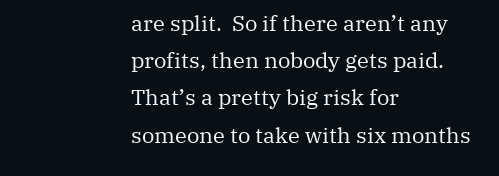are split.  So if there aren’t any profits, then nobody gets paid.  That’s a pretty big risk for someone to take with six months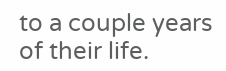to a couple years of their life.